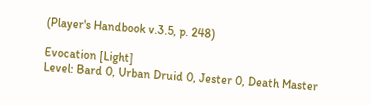(Player's Handbook v.3.5, p. 248)

Evocation [Light]
Level: Bard 0, Urban Druid 0, Jester 0, Death Master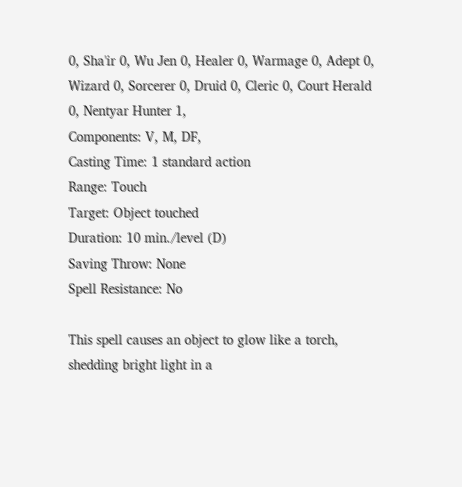0, Sha'ir 0, Wu Jen 0, Healer 0, Warmage 0, Adept 0, Wizard 0, Sorcerer 0, Druid 0, Cleric 0, Court Herald 0, Nentyar Hunter 1,
Components: V, M, DF,
Casting Time: 1 standard action
Range: Touch
Target: Object touched
Duration: 10 min./level (D)
Saving Throw: None
Spell Resistance: No

This spell causes an object to glow like a torch, shedding bright light in a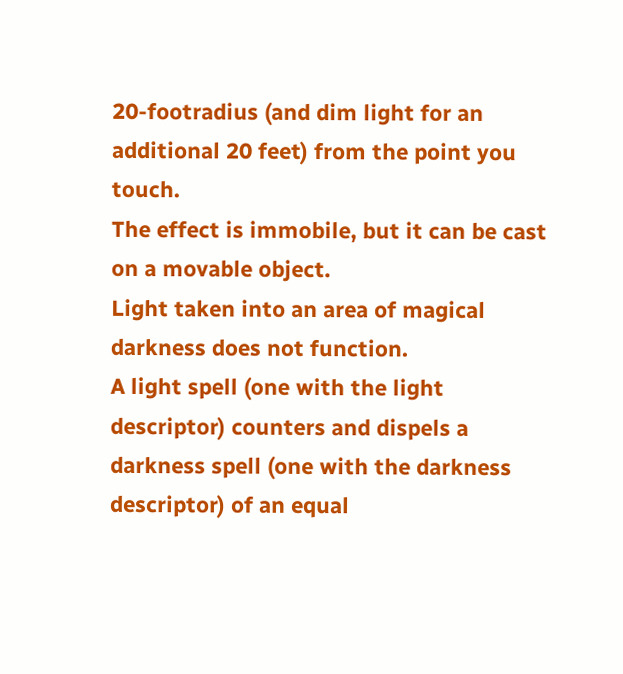20-footradius (and dim light for an additional 20 feet) from the point you touch.
The effect is immobile, but it can be cast on a movable object.
Light taken into an area of magical darkness does not function.
A light spell (one with the light descriptor) counters and dispels a darkness spell (one with the darkness descriptor) of an equal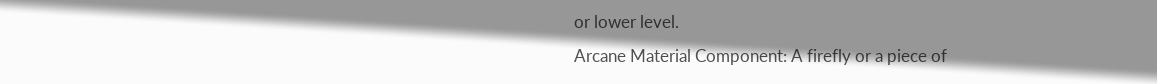or lower level.
Arcane Material Component: A firefly or a piece of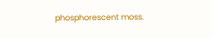phosphorescent moss.